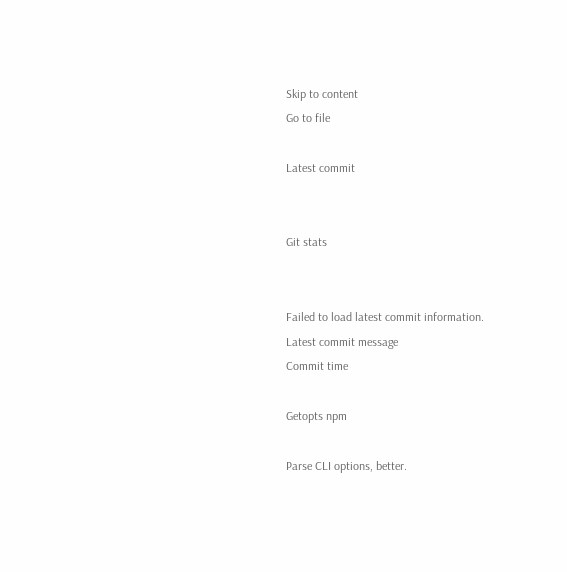Skip to content
Go to file

Latest commit


Git stats


Failed to load latest commit information.
Latest commit message
Commit time

Getopts npm

Parse CLI options, better.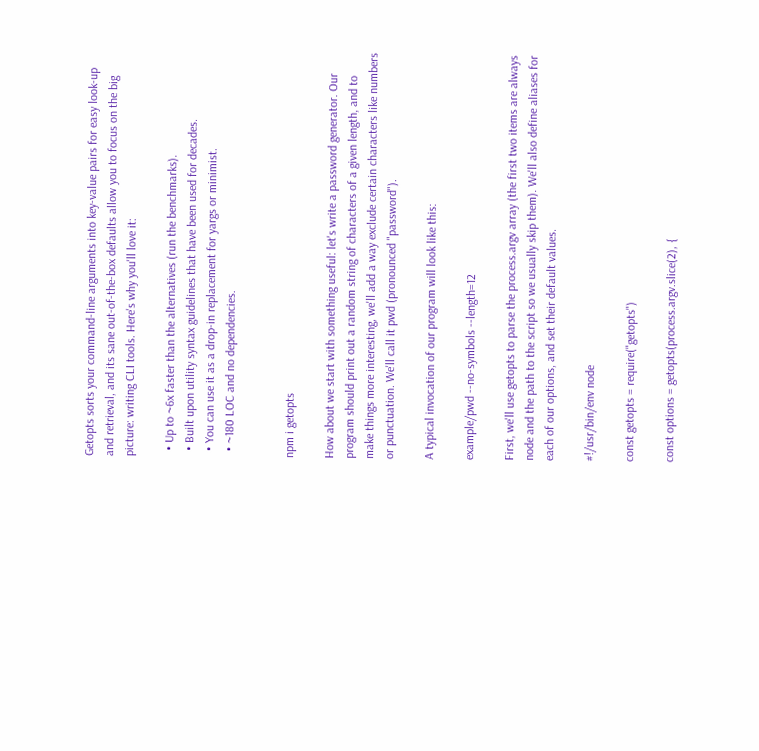Getopts sorts your command-line arguments into key-value pairs for easy look-up and retrieval, and its sane out-of-the-box defaults allow you to focus on the big picture: writing CLI tools. Here's why you'll love it:

  • Up to ~6x faster than the alternatives (run the benchmarks).
  • Built upon utility syntax guidelines that have been used for decades.
  • You can use it as a drop-in replacement for yargs or minimist.
  • ~180 LOC and no dependencies.


npm i getopts

How about we start with something useful: let's write a password generator. Our program should print out a random string of characters of a given length, and to make things more interesting, we'll add a way exclude certain characters like numbers or punctuation. We'll call it pwd (pronounced "password").

A typical invocation of our program will look like this:

example/pwd --no-symbols --length=12

First, we'll use getopts to parse the process.argv array (the first two items are always node and the path to the script so we usually skip them). We'll also define aliases for each of our options, and set their default values.

#!/usr/bin/env node

const getopts = require("getopts")

const options = getopts(process.argv.slice(2), {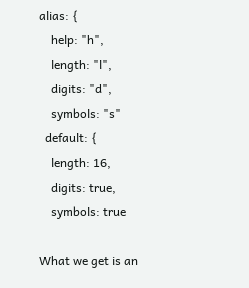alias: {
    help: "h",
    length: "l",
    digits: "d",
    symbols: "s"
  default: {
    length: 16,
    digits: true,
    symbols: true

What we get is an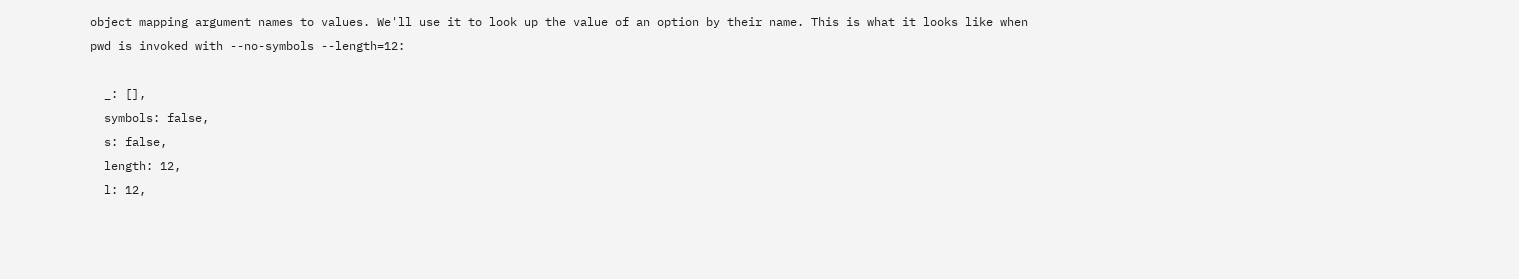object mapping argument names to values. We'll use it to look up the value of an option by their name. This is what it looks like when pwd is invoked with --no-symbols --length=12:

  _: [],
  symbols: false,
  s: false,
  length: 12,
  l: 12,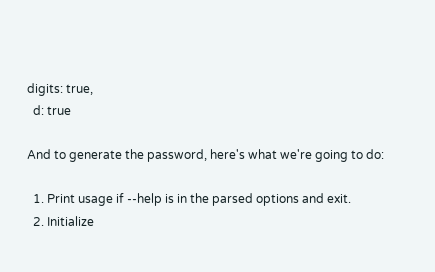digits: true,
  d: true

And to generate the password, here's what we're going to do:

  1. Print usage if --help is in the parsed options and exit.
  2. Initialize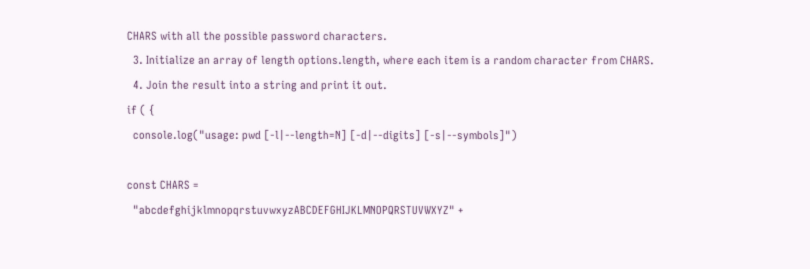CHARS with all the possible password characters.
  3. Initialize an array of length options.length, where each item is a random character from CHARS.
  4. Join the result into a string and print it out.
if ( {
  console.log("usage: pwd [-l|--length=N] [-d|--digits] [-s|--symbols]")

const CHARS =
  "abcdefghijklmnopqrstuvwxyzABCDEFGHIJKLMNOPQRSTUVWXYZ" +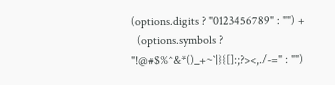(options.digits ? "0123456789" : "") +
  (options.symbols ? "!@#$%^&*()_+~`|}{[]:;?><,./-=" : "")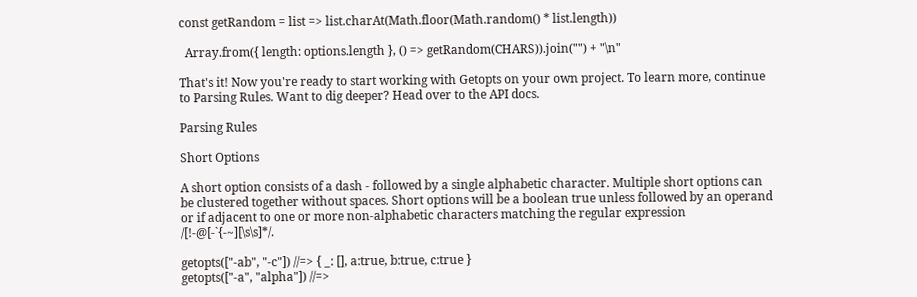const getRandom = list => list.charAt(Math.floor(Math.random() * list.length))

  Array.from({ length: options.length }, () => getRandom(CHARS)).join("") + "\n"

That's it! Now you're ready to start working with Getopts on your own project. To learn more, continue to Parsing Rules. Want to dig deeper? Head over to the API docs.

Parsing Rules

Short Options

A short option consists of a dash - followed by a single alphabetic character. Multiple short options can be clustered together without spaces. Short options will be a boolean true unless followed by an operand or if adjacent to one or more non-alphabetic characters matching the regular expression /[!-@[-`{-~][\s\s]*/.

getopts(["-ab", "-c"]) //=> { _: [], a:true, b:true, c:true }
getopts(["-a", "alpha"]) //=>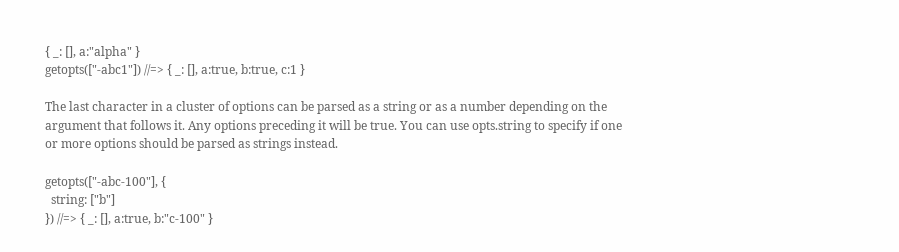{ _: [], a:"alpha" }
getopts(["-abc1"]) //=> { _: [], a:true, b:true, c:1 }

The last character in a cluster of options can be parsed as a string or as a number depending on the argument that follows it. Any options preceding it will be true. You can use opts.string to specify if one or more options should be parsed as strings instead.

getopts(["-abc-100"], {
  string: ["b"]
}) //=> { _: [], a:true, b:"c-100" }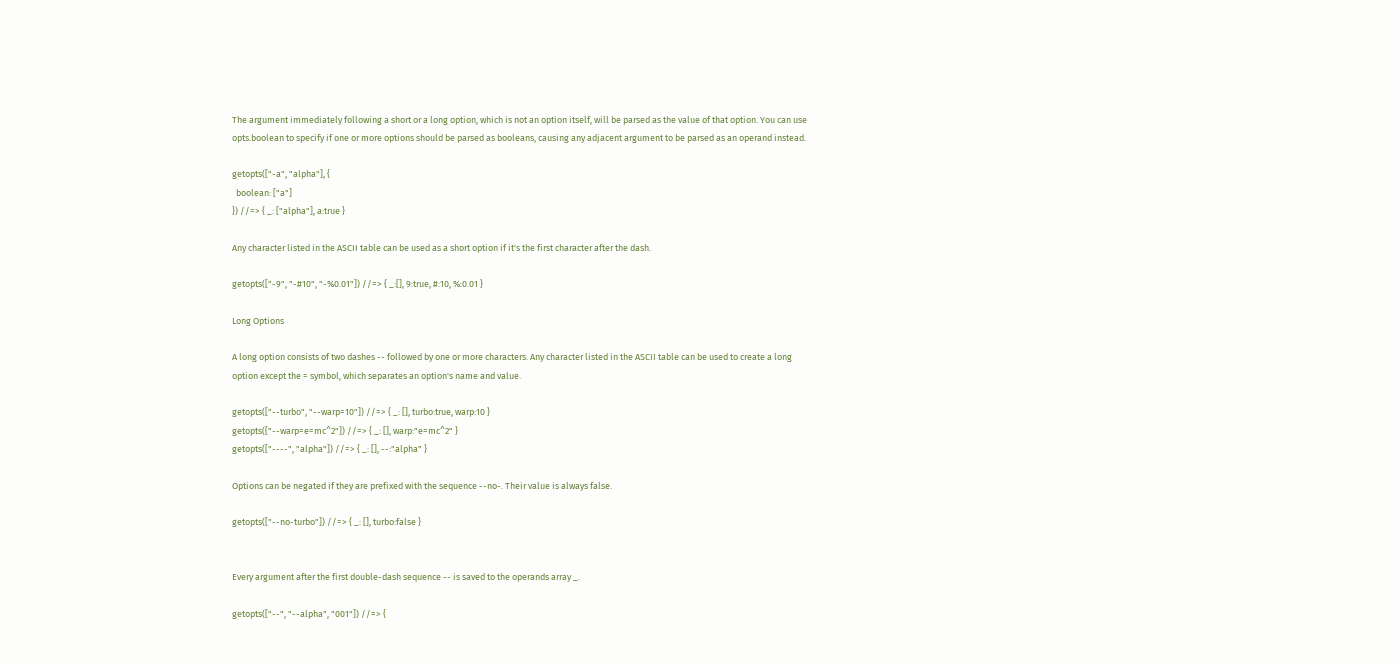The argument immediately following a short or a long option, which is not an option itself, will be parsed as the value of that option. You can use opts.boolean to specify if one or more options should be parsed as booleans, causing any adjacent argument to be parsed as an operand instead.

getopts(["-a", "alpha"], {
  boolean: ["a"]
}) //=> { _: ["alpha"], a:true }

Any character listed in the ASCII table can be used as a short option if it's the first character after the dash.

getopts(["-9", "-#10", "-%0.01"]) //=> { _:[], 9:true, #:10, %:0.01 }

Long Options

A long option consists of two dashes -- followed by one or more characters. Any character listed in the ASCII table can be used to create a long option except the = symbol, which separates an option's name and value.

getopts(["--turbo", "--warp=10"]) //=> { _: [], turbo:true, warp:10 }
getopts(["--warp=e=mc^2"]) //=> { _: [], warp:"e=mc^2" }
getopts(["----", "alpha"]) //=> { _: [], --:"alpha" }

Options can be negated if they are prefixed with the sequence --no-. Their value is always false.

getopts(["--no-turbo"]) //=> { _: [], turbo:false }


Every argument after the first double-dash sequence -- is saved to the operands array _.

getopts(["--", "--alpha", "001"]) //=> {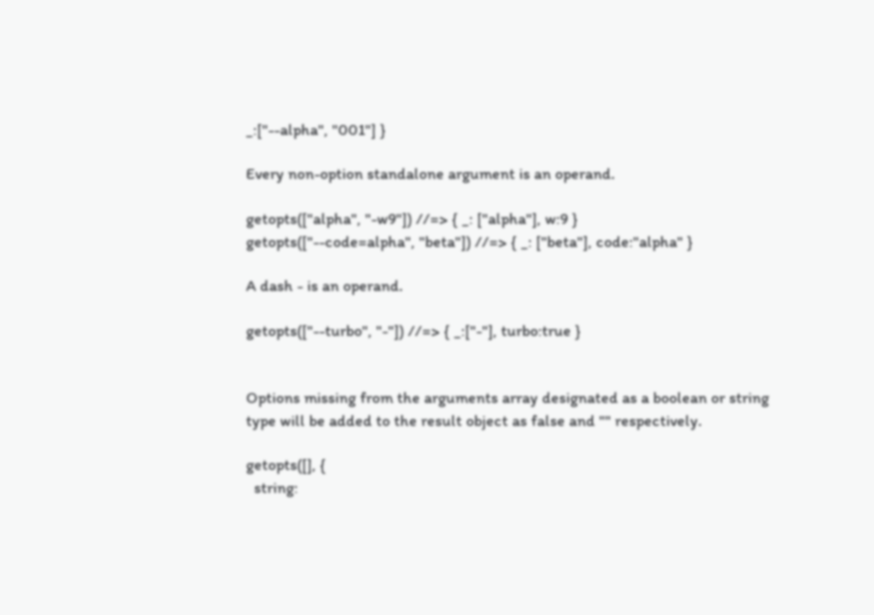_:["--alpha", "001"] }

Every non-option standalone argument is an operand.

getopts(["alpha", "-w9"]) //=> { _: ["alpha"], w:9 }
getopts(["--code=alpha", "beta"]) //=> { _: ["beta"], code:"alpha" }

A dash - is an operand.

getopts(["--turbo", "-"]) //=> { _:["-"], turbo:true }


Options missing from the arguments array designated as a boolean or string type will be added to the result object as false and "" respectively.

getopts([], {
  string: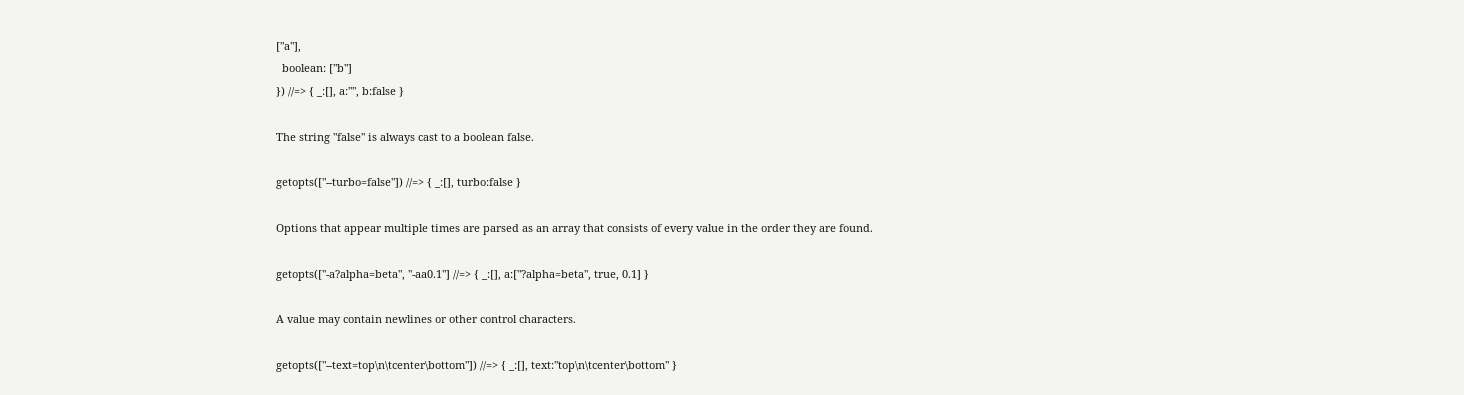["a"],
  boolean: ["b"]
}) //=> { _:[], a:"", b:false }

The string "false" is always cast to a boolean false.

getopts(["--turbo=false"]) //=> { _:[], turbo:false }

Options that appear multiple times are parsed as an array that consists of every value in the order they are found.

getopts(["-a?alpha=beta", "-aa0.1"] //=> { _:[], a:["?alpha=beta", true, 0.1] }

A value may contain newlines or other control characters.

getopts(["--text=top\n\tcenter\bottom"]) //=> { _:[], text:"top\n\tcenter\bottom" }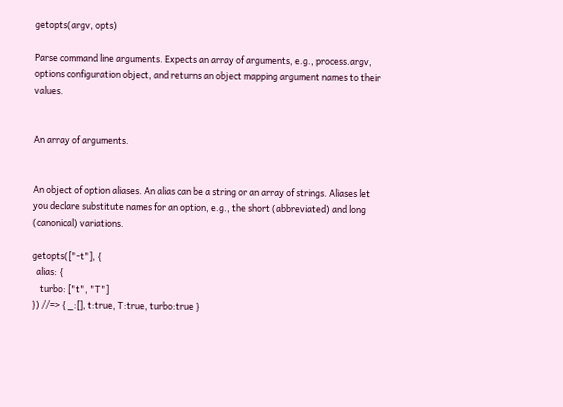getopts(argv, opts)

Parse command line arguments. Expects an array of arguments, e.g., process.argv, options configuration object, and returns an object mapping argument names to their values.


An array of arguments.


An object of option aliases. An alias can be a string or an array of strings. Aliases let you declare substitute names for an option, e.g., the short (abbreviated) and long (canonical) variations.

getopts(["-t"], {
  alias: {
    turbo: ["t", "T"]
}) //=> { _:[], t:true, T:true, turbo:true }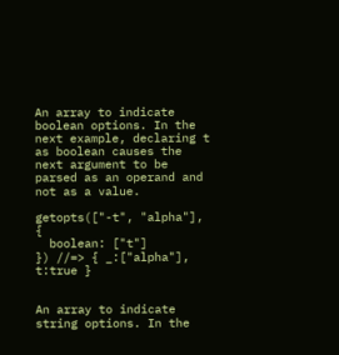An array to indicate boolean options. In the next example, declaring t as boolean causes the next argument to be parsed as an operand and not as a value.

getopts(["-t", "alpha"], {
  boolean: ["t"]
}) //=> { _:["alpha"], t:true }


An array to indicate string options. In the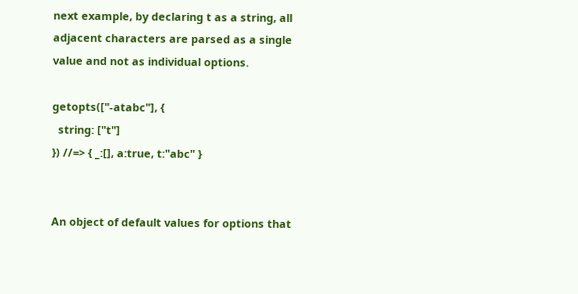next example, by declaring t as a string, all adjacent characters are parsed as a single value and not as individual options.

getopts(["-atabc"], {
  string: ["t"]
}) //=> { _:[], a:true, t:"abc" }


An object of default values for options that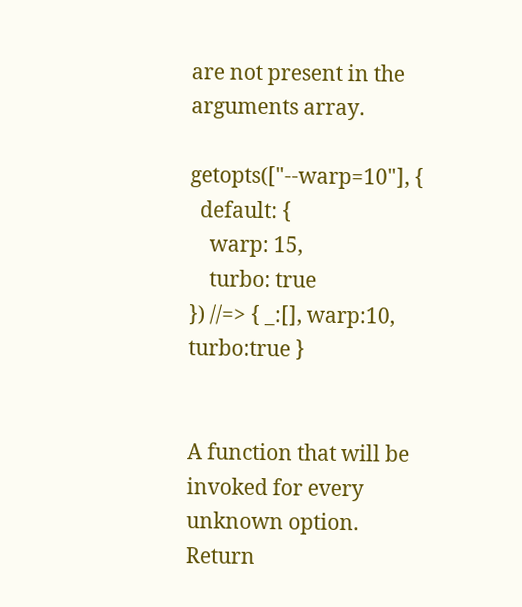are not present in the arguments array.

getopts(["--warp=10"], {
  default: {
    warp: 15,
    turbo: true
}) //=> { _:[], warp:10, turbo:true }


A function that will be invoked for every unknown option. Return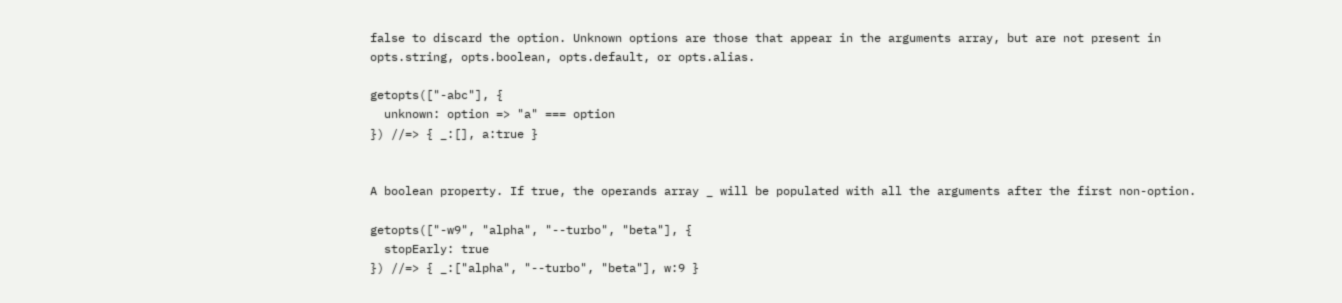false to discard the option. Unknown options are those that appear in the arguments array, but are not present in opts.string, opts.boolean, opts.default, or opts.alias.

getopts(["-abc"], {
  unknown: option => "a" === option
}) //=> { _:[], a:true }


A boolean property. If true, the operands array _ will be populated with all the arguments after the first non-option.

getopts(["-w9", "alpha", "--turbo", "beta"], {
  stopEarly: true
}) //=> { _:["alpha", "--turbo", "beta"], w:9 }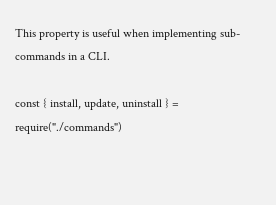This property is useful when implementing sub-commands in a CLI.

const { install, update, uninstall } = require("./commands")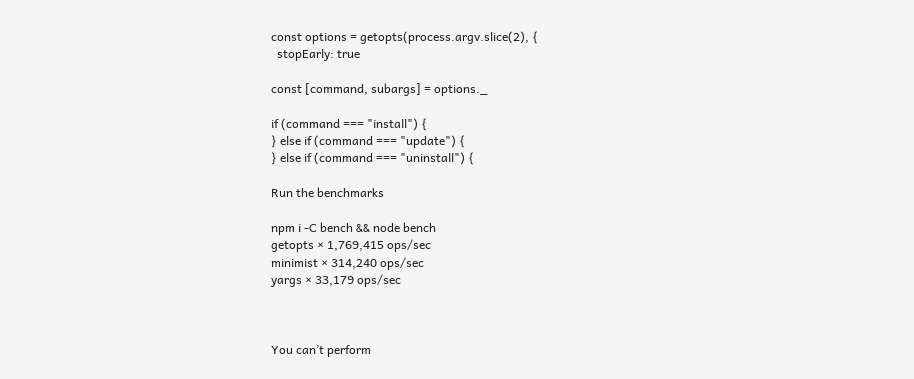const options = getopts(process.argv.slice(2), {
  stopEarly: true

const [command, subargs] = options._

if (command === "install") {
} else if (command === "update") {
} else if (command === "uninstall") {

Run the benchmarks

npm i -C bench && node bench
getopts × 1,769,415 ops/sec
minimist × 314,240 ops/sec
yargs × 33,179 ops/sec



You can’t perform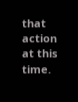that action at this time.